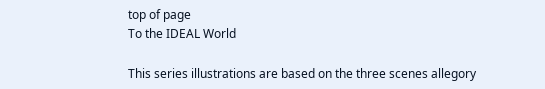top of page
To the IDEAL World

This series illustrations are based on the three scenes allegory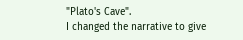"Plato's Cave".
I changed the narrative to give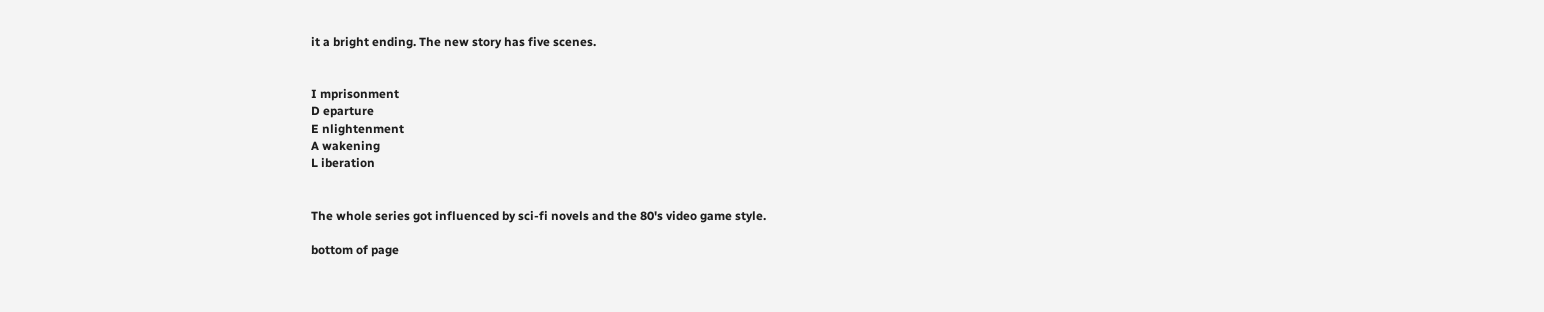it a bright ending. The new story has five scenes.


I mprisonment
D eparture
E nlightenment
A wakening
L iberation


The whole series got influenced by sci-fi novels and the 80's video game style.

bottom of page